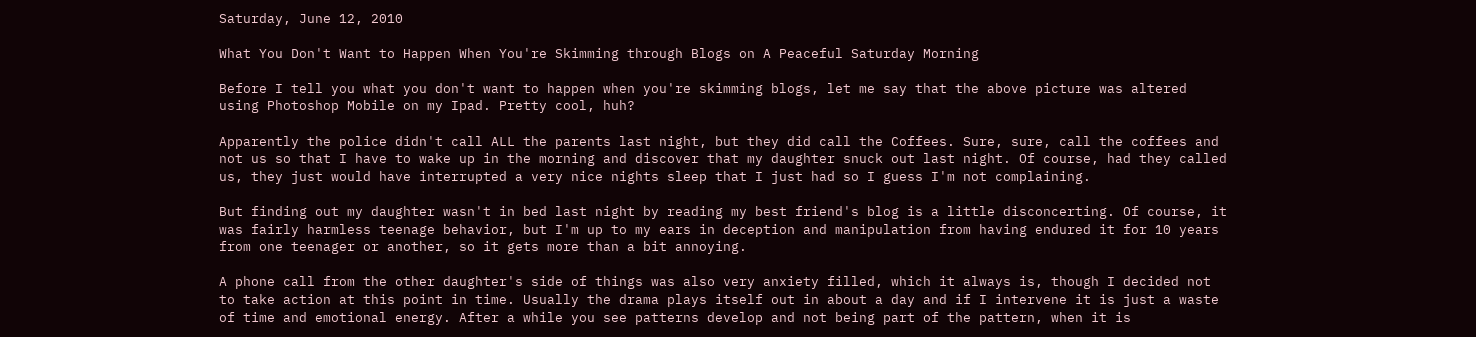Saturday, June 12, 2010

What You Don't Want to Happen When You're Skimming through Blogs on A Peaceful Saturday Morning

Before I tell you what you don't want to happen when you're skimming blogs, let me say that the above picture was altered using Photoshop Mobile on my Ipad. Pretty cool, huh?

Apparently the police didn't call ALL the parents last night, but they did call the Coffees. Sure, sure, call the coffees and not us so that I have to wake up in the morning and discover that my daughter snuck out last night. Of course, had they called us, they just would have interrupted a very nice nights sleep that I just had so I guess I'm not complaining.

But finding out my daughter wasn't in bed last night by reading my best friend's blog is a little disconcerting. Of course, it was fairly harmless teenage behavior, but I'm up to my ears in deception and manipulation from having endured it for 10 years from one teenager or another, so it gets more than a bit annoying.

A phone call from the other daughter's side of things was also very anxiety filled, which it always is, though I decided not to take action at this point in time. Usually the drama plays itself out in about a day and if I intervene it is just a waste of time and emotional energy. After a while you see patterns develop and not being part of the pattern, when it is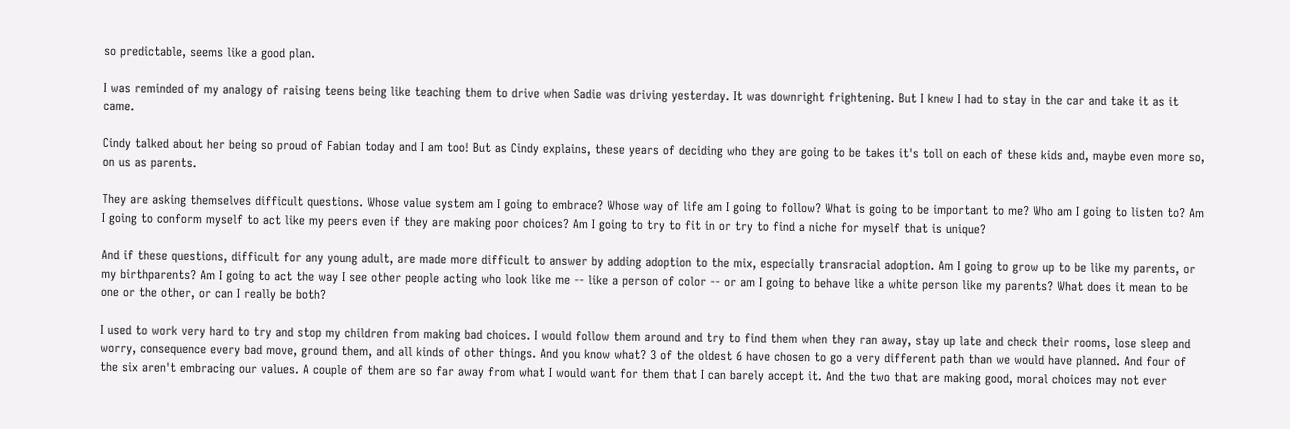so predictable, seems like a good plan.

I was reminded of my analogy of raising teens being like teaching them to drive when Sadie was driving yesterday. It was downright frightening. But I knew I had to stay in the car and take it as it came.

Cindy talked about her being so proud of Fabian today and I am too! But as Cindy explains, these years of deciding who they are going to be takes it's toll on each of these kids and, maybe even more so, on us as parents.

They are asking themselves difficult questions. Whose value system am I going to embrace? Whose way of life am I going to follow? What is going to be important to me? Who am I going to listen to? Am I going to conform myself to act like my peers even if they are making poor choices? Am I going to try to fit in or try to find a niche for myself that is unique?

And if these questions, difficult for any young adult, are made more difficult to answer by adding adoption to the mix, especially transracial adoption. Am I going to grow up to be like my parents, or my birthparents? Am I going to act the way I see other people acting who look like me -- like a person of color -- or am I going to behave like a white person like my parents? What does it mean to be one or the other, or can I really be both?

I used to work very hard to try and stop my children from making bad choices. I would follow them around and try to find them when they ran away, stay up late and check their rooms, lose sleep and worry, consequence every bad move, ground them, and all kinds of other things. And you know what? 3 of the oldest 6 have chosen to go a very different path than we would have planned. And four of the six aren't embracing our values. A couple of them are so far away from what I would want for them that I can barely accept it. And the two that are making good, moral choices may not ever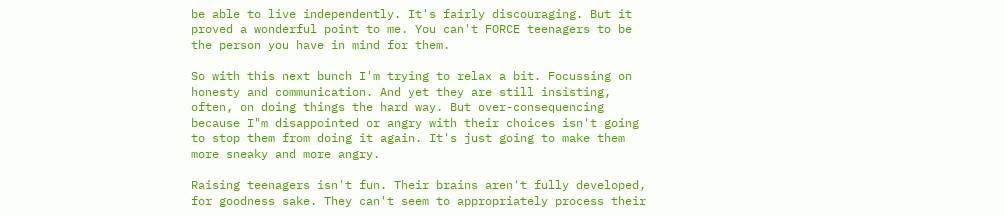be able to live independently. It's fairly discouraging. But it proved a wonderful point to me. You can't FORCE teenagers to be the person you have in mind for them.

So with this next bunch I'm trying to relax a bit. Focussing on honesty and communication. And yet they are still insisting, often, on doing things the hard way. But over-consequencing because I"m disappointed or angry with their choices isn't going to stop them from doing it again. It's just going to make them more sneaky and more angry.

Raising teenagers isn't fun. Their brains aren't fully developed, for goodness sake. They can't seem to appropriately process their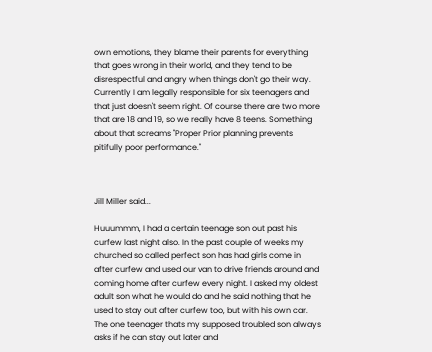own emotions, they blame their parents for everything that goes wrong in their world, and they tend to be disrespectful and angry when things don't go their way. Currently I am legally responsible for six teenagers and that just doesn't seem right. Of course there are two more that are 18 and 19, so we really have 8 teens. Something about that screams "Proper Prior planning prevents pitifully poor performance."



Jill Miller said...

Huuummm, I had a certain teenage son out past his curfew last night also. In the past couple of weeks my churched so called perfect son has had girls come in after curfew and used our van to drive friends around and coming home after curfew every night. I asked my oldest adult son what he would do and he said nothing that he used to stay out after curfew too, but with his own car. The one teenager thats my supposed troubled son always asks if he can stay out later and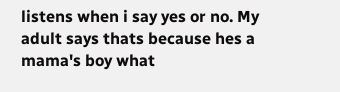listens when i say yes or no. My adult says thats because hes a mama's boy what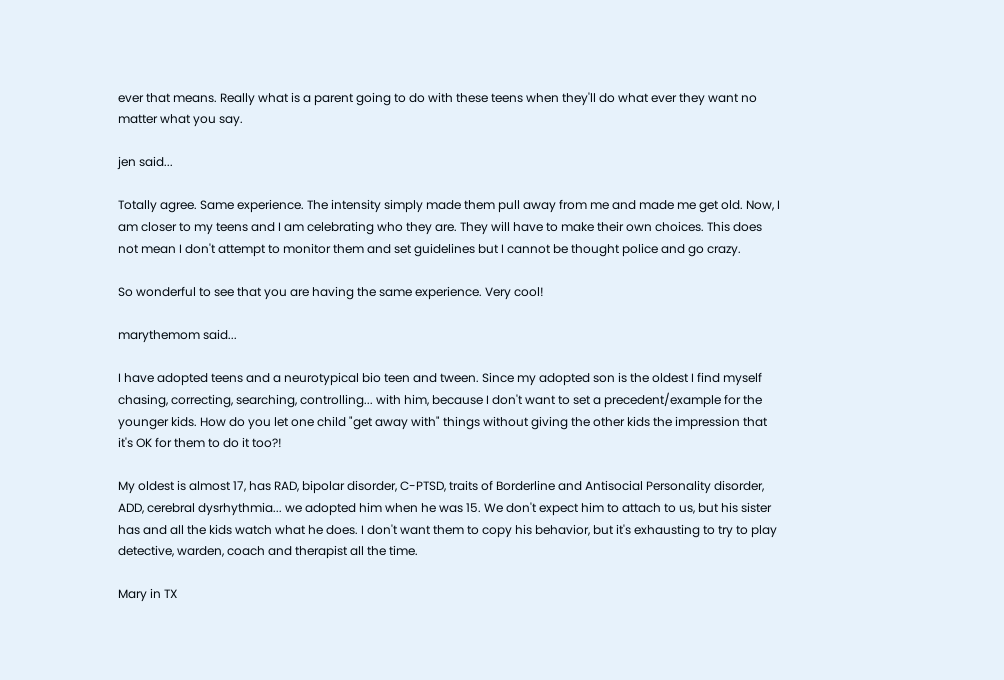ever that means. Really what is a parent going to do with these teens when they'll do what ever they want no matter what you say.

jen said...

Totally agree. Same experience. The intensity simply made them pull away from me and made me get old. Now, I am closer to my teens and I am celebrating who they are. They will have to make their own choices. This does not mean I don't attempt to monitor them and set guidelines but I cannot be thought police and go crazy.

So wonderful to see that you are having the same experience. Very cool!

marythemom said...

I have adopted teens and a neurotypical bio teen and tween. Since my adopted son is the oldest I find myself chasing, correcting, searching, controlling... with him, because I don't want to set a precedent/example for the younger kids. How do you let one child "get away with" things without giving the other kids the impression that it's OK for them to do it too?!

My oldest is almost 17, has RAD, bipolar disorder, C-PTSD, traits of Borderline and Antisocial Personality disorder, ADD, cerebral dysrhythmia... we adopted him when he was 15. We don't expect him to attach to us, but his sister has and all the kids watch what he does. I don't want them to copy his behavior, but it's exhausting to try to play detective, warden, coach and therapist all the time.

Mary in TX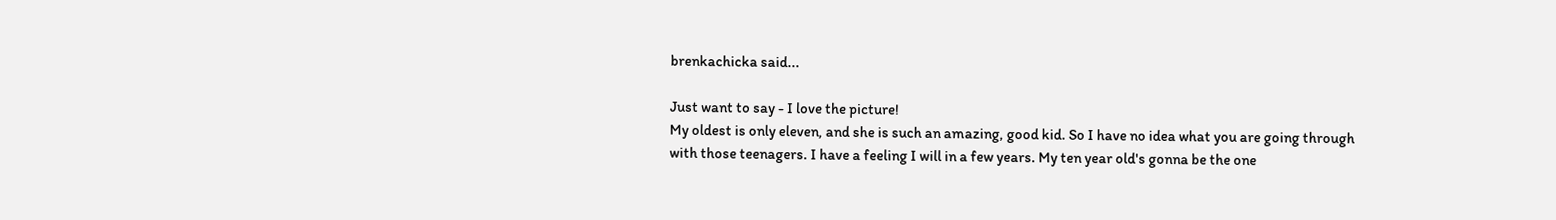brenkachicka said...

Just want to say - I love the picture!
My oldest is only eleven, and she is such an amazing, good kid. So I have no idea what you are going through with those teenagers. I have a feeling I will in a few years. My ten year old's gonna be the one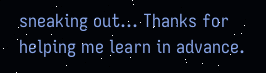sneaking out... Thanks for helping me learn in advance.